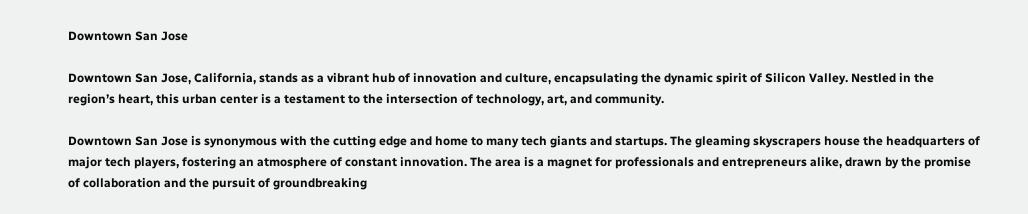Downtown San Jose

Downtown San Jose, California, stands as a vibrant hub of innovation and culture, encapsulating the dynamic spirit of Silicon Valley. Nestled in the region’s heart, this urban center is a testament to the intersection of technology, art, and community.

Downtown San Jose is synonymous with the cutting edge and home to many tech giants and startups. The gleaming skyscrapers house the headquarters of major tech players, fostering an atmosphere of constant innovation. The area is a magnet for professionals and entrepreneurs alike, drawn by the promise of collaboration and the pursuit of groundbreaking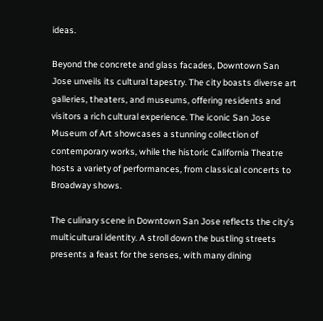ideas.

Beyond the concrete and glass facades, Downtown San Jose unveils its cultural tapestry. The city boasts diverse art galleries, theaters, and museums, offering residents and visitors a rich cultural experience. The iconic San Jose Museum of Art showcases a stunning collection of contemporary works, while the historic California Theatre hosts a variety of performances, from classical concerts to Broadway shows.

The culinary scene in Downtown San Jose reflects the city’s multicultural identity. A stroll down the bustling streets presents a feast for the senses, with many dining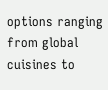options ranging from global cuisines to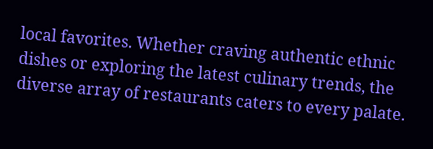local favorites. Whether craving authentic ethnic dishes or exploring the latest culinary trends, the diverse array of restaurants caters to every palate.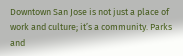Downtown San Jose is not just a place of work and culture; it’s a community. Parks and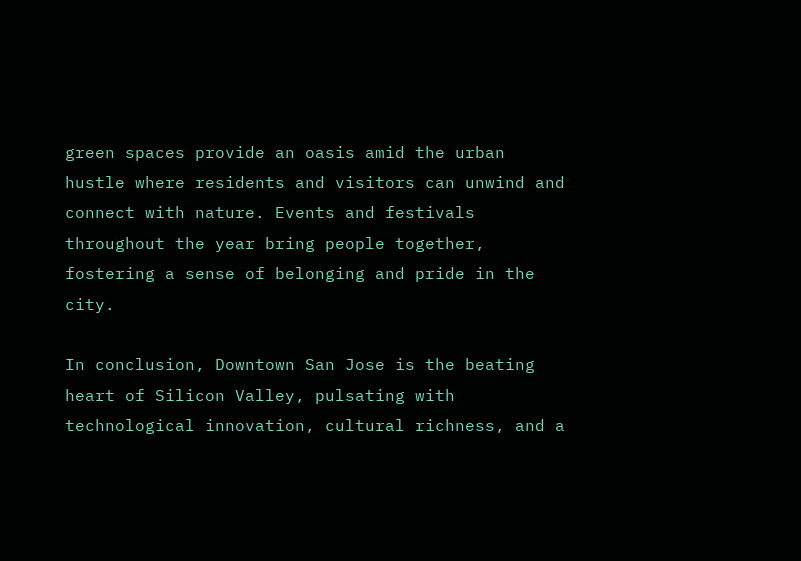green spaces provide an oasis amid the urban hustle where residents and visitors can unwind and connect with nature. Events and festivals throughout the year bring people together, fostering a sense of belonging and pride in the city.

In conclusion, Downtown San Jose is the beating heart of Silicon Valley, pulsating with technological innovation, cultural richness, and a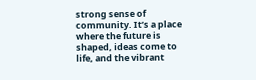strong sense of community. It’s a place where the future is shaped, ideas come to life, and the vibrant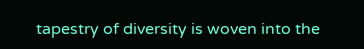tapestry of diversity is woven into the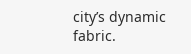city’s dynamic fabric.